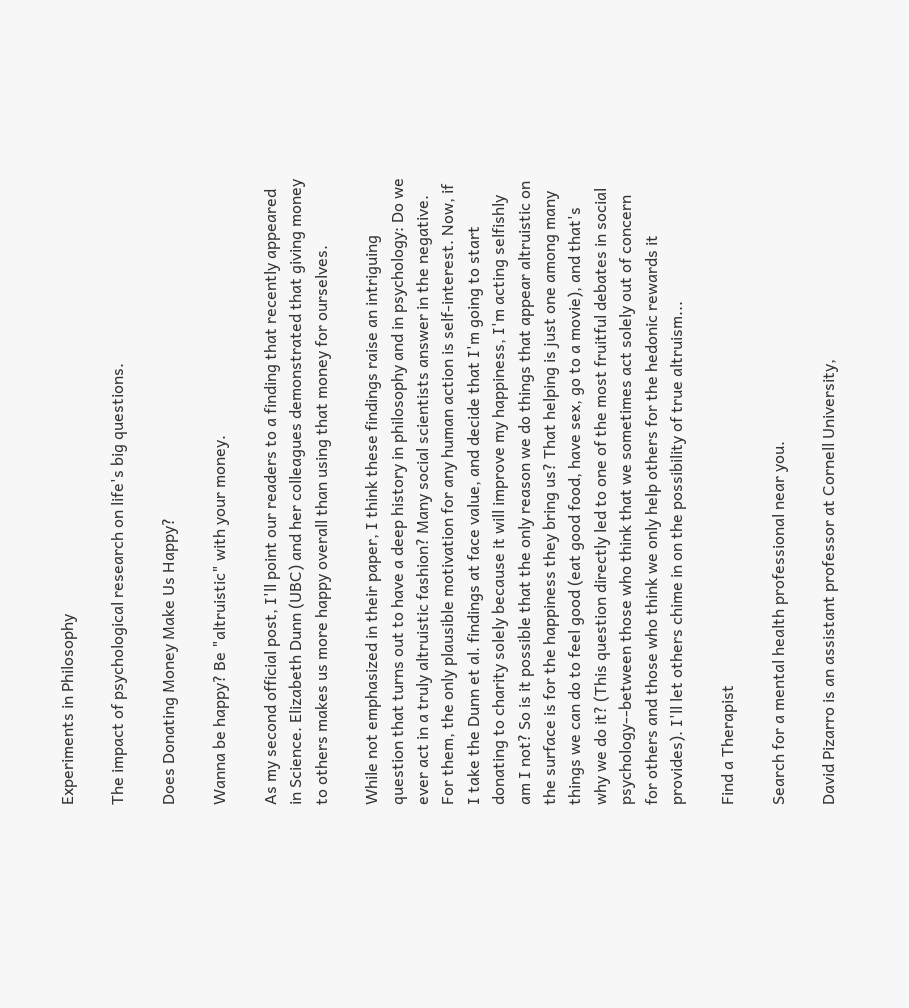Experiments in Philosophy

The impact of psychological research on life's big questions.

Does Donating Money Make Us Happy?

Wanna be happy? Be "altruistic" with your money.

As my second official post, I'll point our readers to a finding that recently appeared in Science. Elizabeth Dunn (UBC) and her colleagues demonstrated that giving money to others makes us more happy overall than using that money for ourselves.

While not emphasized in their paper, I think these findings raise an intriguing question that turns out to have a deep history in philosophy and in psychology: Do we ever act in a truly altruistic fashion? Many social scientists answer in the negative. For them, the only plausible motivation for any human action is self-interest. Now, if I take the Dunn et al. findings at face value, and decide that I'm going to start donating to charity solely because it will improve my happiness, I'm acting selfishly am I not? So is it possible that the only reason we do things that appear altruistic on the surface is for the happiness they bring us? That helping is just one among many things we can do to feel good (eat good food, have sex, go to a movie), and that's why we do it? (This question directly led to one of the most fruitful debates in social psychology--between those who think that we sometimes act solely out of concern for others and those who think we only help others for the hedonic rewards it provides). I'll let others chime in on the possibility of true altruism...

Find a Therapist

Search for a mental health professional near you.

David Pizarro is an assistant professor at Cornell University,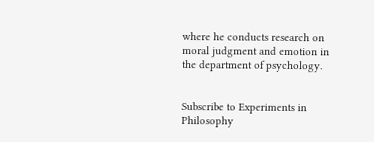where he conducts research on moral judgment and emotion in the department of psychology.


Subscribe to Experiments in Philosophy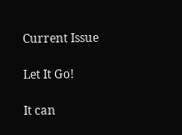Current Issue

Let It Go!

It can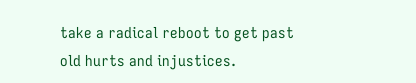take a radical reboot to get past old hurts and injustices.